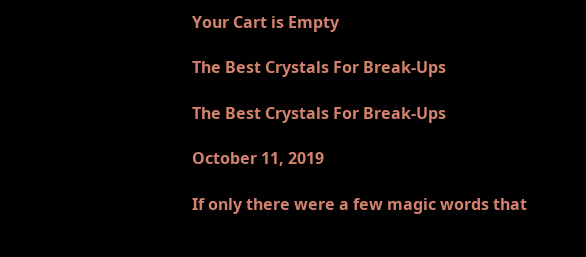Your Cart is Empty

The Best Crystals For Break-Ups

The Best Crystals For Break-Ups

October 11, 2019

If only there were a few magic words that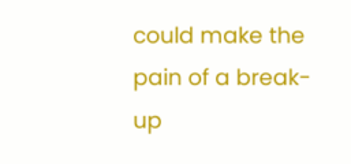could make the pain of a break-up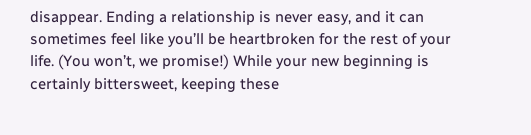disappear. Ending a relationship is never easy, and it can sometimes feel like you’ll be heartbroken for the rest of your life. (You won’t, we promise!) While your new beginning is certainly bittersweet, keeping these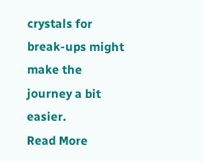crystals for break-ups might make the journey a bit easier.
Read More